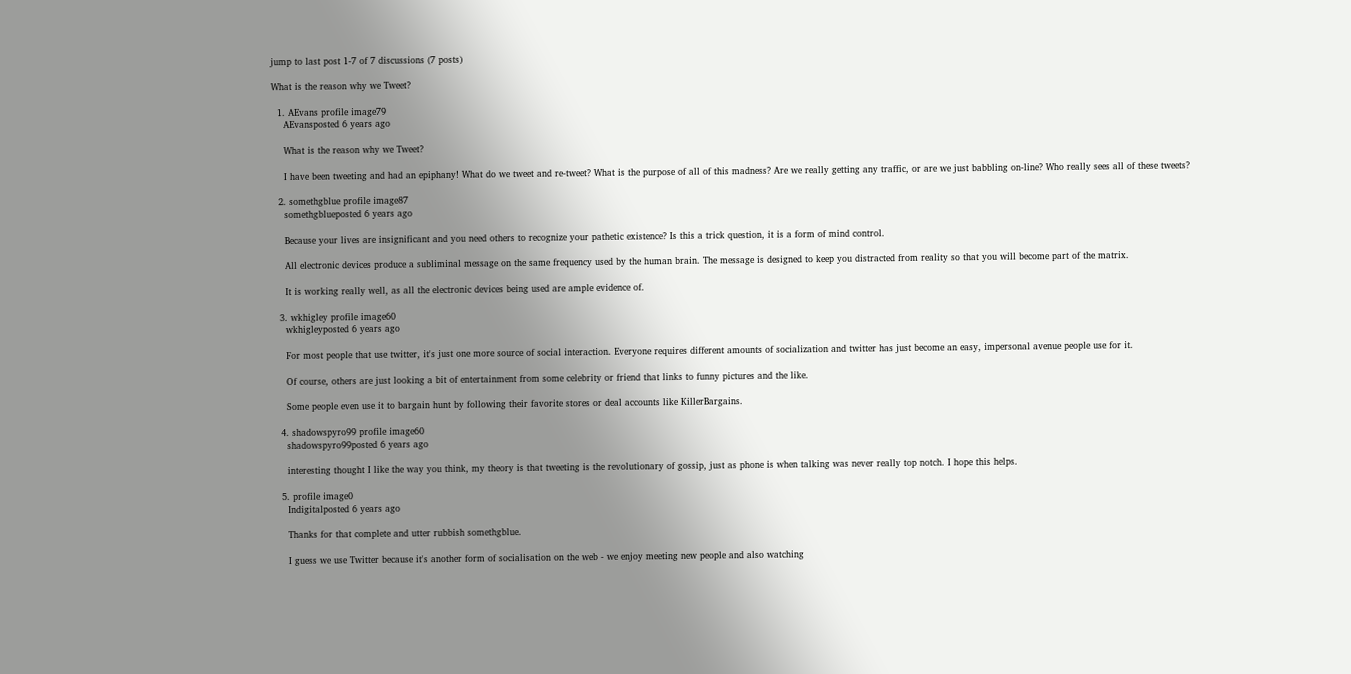jump to last post 1-7 of 7 discussions (7 posts)

What is the reason why we Tweet?

  1. AEvans profile image79
    AEvansposted 6 years ago

    What is the reason why we Tweet?

    I have been tweeting and had an epiphany! What do we tweet and re-tweet? What is the purpose of all of this madness? Are we really getting any traffic, or are we just babbling on-line? Who really sees all of these tweets?

  2. somethgblue profile image87
    somethgblueposted 6 years ago

    Because your lives are insignificant and you need others to recognize your pathetic existence? Is this a trick question, it is a form of mind control.

    All electronic devices produce a subliminal message on the same frequency used by the human brain. The message is designed to keep you distracted from reality so that you will become part of the matrix.

    It is working really well, as all the electronic devices being used are ample evidence of.

  3. wkhigley profile image60
    wkhigleyposted 6 years ago

    For most people that use twitter, it's just one more source of social interaction. Everyone requires different amounts of socialization and twitter has just become an easy, impersonal avenue people use for it.

    Of course, others are just looking a bit of entertainment from some celebrity or friend that links to funny pictures and the like.

    Some people even use it to bargain hunt by following their favorite stores or deal accounts like KillerBargains.

  4. shadowspyro99 profile image60
    shadowspyro99posted 6 years ago

    interesting thought I like the way you think, my theory is that tweeting is the revolutionary of gossip, just as phone is when talking was never really top notch. I hope this helps.

  5. profile image0
    Indigitalposted 6 years ago

    Thanks for that complete and utter rubbish somethgblue.

    I guess we use Twitter because it's another form of socialisation on the web - we enjoy meeting new people and also watching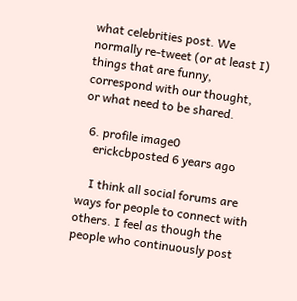what celebrities post. We normally re-tweet (or at least I) things that are funny, correspond with our thought, or what need to be shared.

  6. profile image0
    erickcbposted 6 years ago

    I think all social forums are ways for people to connect with others. I feel as though the people who continuously post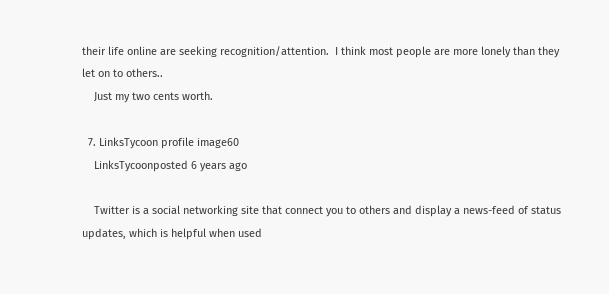their life online are seeking recognition/attention.  I think most people are more lonely than they let on to others..
    Just my two cents worth.

  7. LinksTycoon profile image60
    LinksTycoonposted 6 years ago

    Twitter is a social networking site that connect you to others and display a news-feed of status updates, which is helpful when used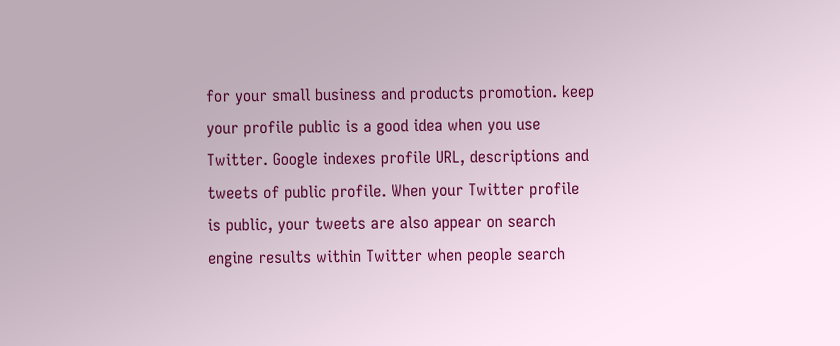for your small business and products promotion. keep your profile public is a good idea when you use Twitter. Google indexes profile URL, descriptions and tweets of public profile. When your Twitter profile is public, your tweets are also appear on search engine results within Twitter when people search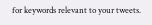for keywords relevant to your tweets.